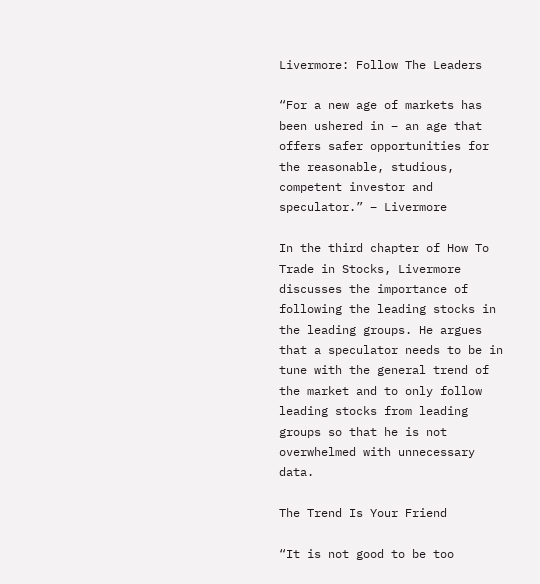Livermore: Follow The Leaders

“For a new age of markets has been ushered in – an age that offers safer opportunities for the reasonable, studious, competent investor and speculator.” – Livermore

In the third chapter of How To Trade in Stocks, Livermore discusses the importance of following the leading stocks in the leading groups. He argues that a speculator needs to be in tune with the general trend of the market and to only follow leading stocks from leading groups so that he is not overwhelmed with unnecessary data.

The Trend Is Your Friend

“It is not good to be too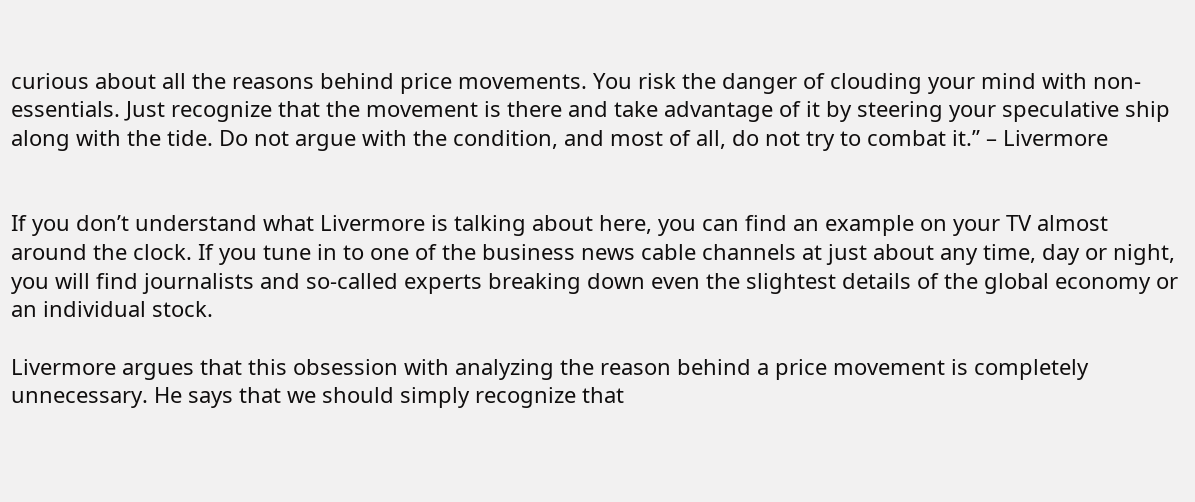curious about all the reasons behind price movements. You risk the danger of clouding your mind with non-essentials. Just recognize that the movement is there and take advantage of it by steering your speculative ship along with the tide. Do not argue with the condition, and most of all, do not try to combat it.” – Livermore


If you don’t understand what Livermore is talking about here, you can find an example on your TV almost around the clock. If you tune in to one of the business news cable channels at just about any time, day or night, you will find journalists and so-called experts breaking down even the slightest details of the global economy or an individual stock.

Livermore argues that this obsession with analyzing the reason behind a price movement is completely unnecessary. He says that we should simply recognize that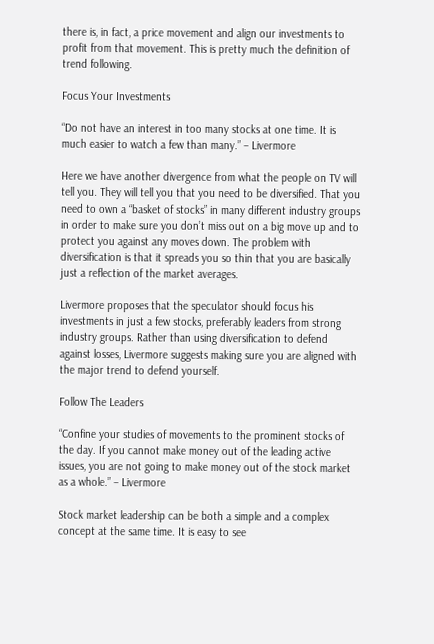there is, in fact, a price movement and align our investments to profit from that movement. This is pretty much the definition of trend following.

Focus Your Investments

“Do not have an interest in too many stocks at one time. It is much easier to watch a few than many.” – Livermore

Here we have another divergence from what the people on TV will tell you. They will tell you that you need to be diversified. That you need to own a “basket of stocks” in many different industry groups in order to make sure you don’t miss out on a big move up and to protect you against any moves down. The problem with diversification is that it spreads you so thin that you are basically just a reflection of the market averages.

Livermore proposes that the speculator should focus his investments in just a few stocks, preferably leaders from strong industry groups. Rather than using diversification to defend against losses, Livermore suggests making sure you are aligned with the major trend to defend yourself.

Follow The Leaders

“Confine your studies of movements to the prominent stocks of the day. If you cannot make money out of the leading active issues, you are not going to make money out of the stock market as a whole.” – Livermore

Stock market leadership can be both a simple and a complex concept at the same time. It is easy to see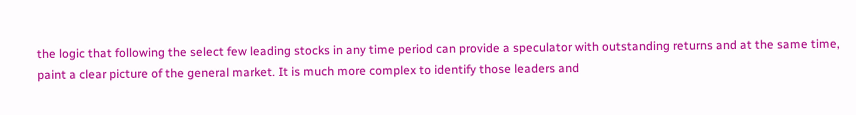the logic that following the select few leading stocks in any time period can provide a speculator with outstanding returns and at the same time, paint a clear picture of the general market. It is much more complex to identify those leaders and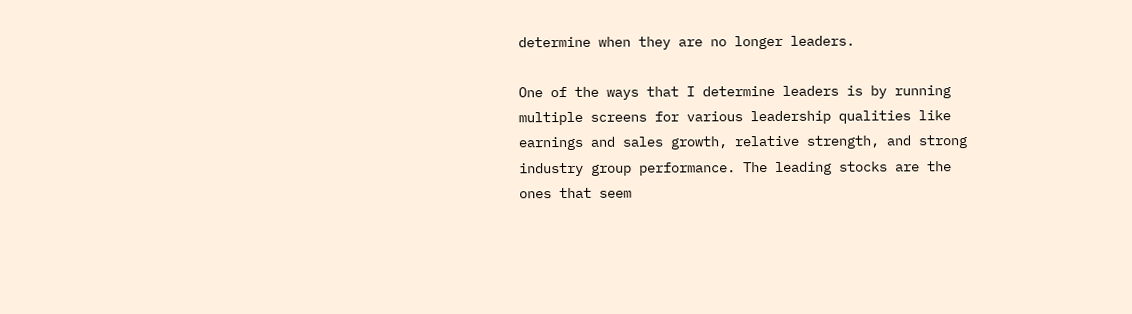determine when they are no longer leaders.

One of the ways that I determine leaders is by running multiple screens for various leadership qualities like earnings and sales growth, relative strength, and strong industry group performance. The leading stocks are the ones that seem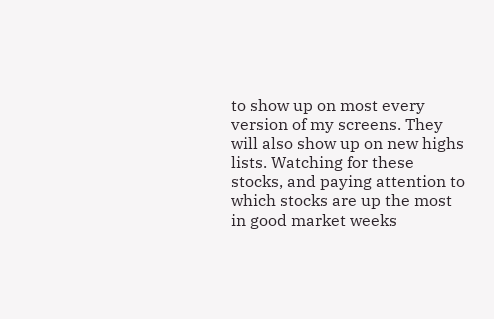to show up on most every version of my screens. They will also show up on new highs lists. Watching for these stocks, and paying attention to which stocks are up the most in good market weeks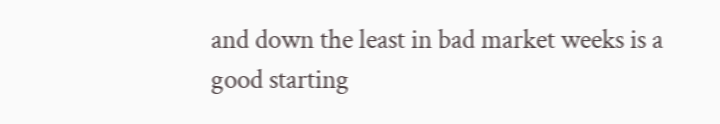and down the least in bad market weeks is a good starting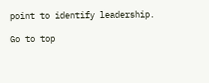point to identify leadership.

Go to top